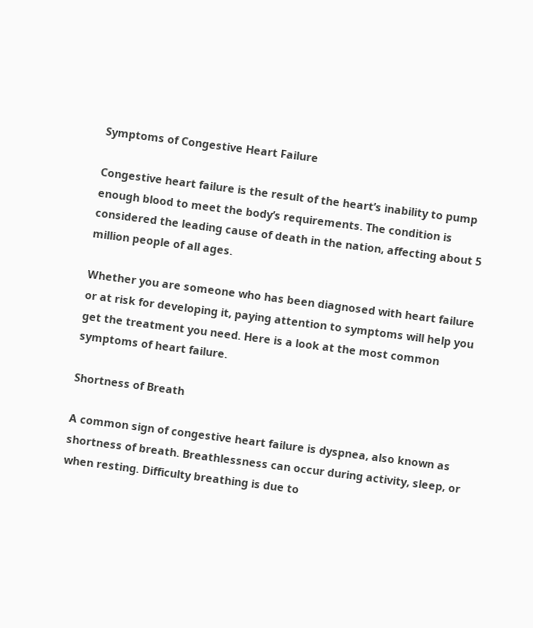Symptoms of Congestive Heart Failure

Congestive heart failure is the result of the heart’s inability to pump enough blood to meet the body’s requirements. The condition is considered the leading cause of death in the nation, affecting about 5 million people of all ages.

Whether you are someone who has been diagnosed with heart failure or at risk for developing it, paying attention to symptoms will help you get the treatment you need. Here is a look at the most common symptoms of heart failure.

Shortness of Breath

A common sign of congestive heart failure is dyspnea, also known as shortness of breath. Breathlessness can occur during activity, sleep, or when resting. Difficulty breathing is due to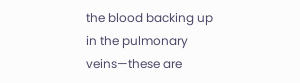the blood backing up in the pulmonary veins—these are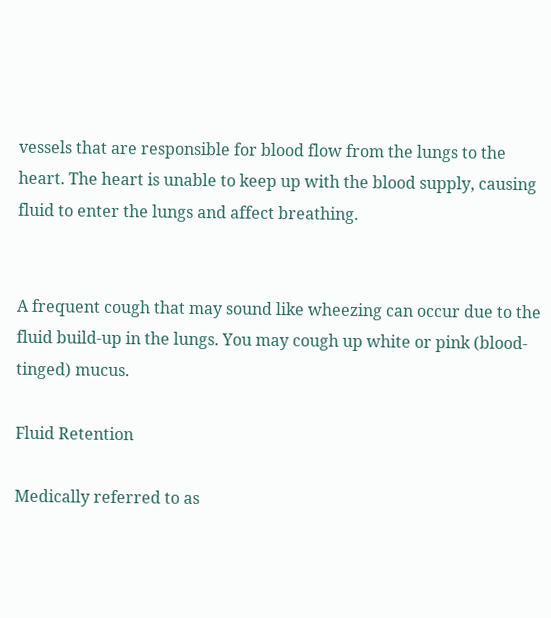vessels that are responsible for blood flow from the lungs to the heart. The heart is unable to keep up with the blood supply, causing fluid to enter the lungs and affect breathing.


A frequent cough that may sound like wheezing can occur due to the fluid build-up in the lungs. You may cough up white or pink (blood-tinged) mucus.

Fluid Retention

Medically referred to as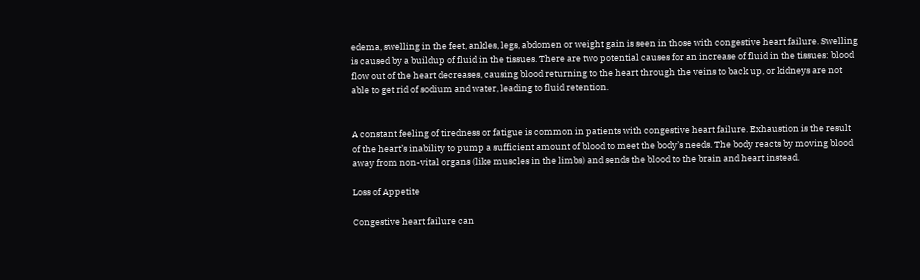edema, swelling in the feet, ankles, legs, abdomen or weight gain is seen in those with congestive heart failure. Swelling is caused by a buildup of fluid in the tissues. There are two potential causes for an increase of fluid in the tissues: blood flow out of the heart decreases, causing blood returning to the heart through the veins to back up, or kidneys are not able to get rid of sodium and water, leading to fluid retention.


A constant feeling of tiredness or fatigue is common in patients with congestive heart failure. Exhaustion is the result of the heart’s inability to pump a sufficient amount of blood to meet the body’s needs. The body reacts by moving blood away from non-vital organs (like muscles in the limbs) and sends the blood to the brain and heart instead.

Loss of Appetite

Congestive heart failure can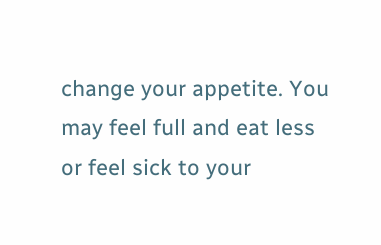change your appetite. You may feel full and eat less or feel sick to your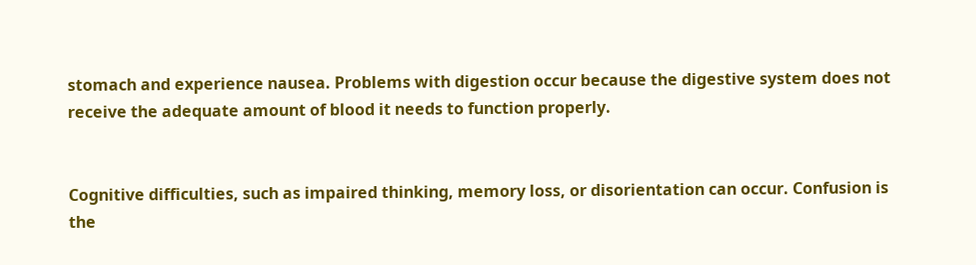stomach and experience nausea. Problems with digestion occur because the digestive system does not receive the adequate amount of blood it needs to function properly.


Cognitive difficulties, such as impaired thinking, memory loss, or disorientation can occur. Confusion is the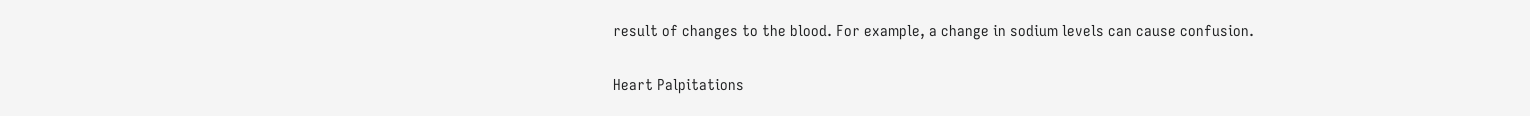result of changes to the blood. For example, a change in sodium levels can cause confusion.

Heart Palpitations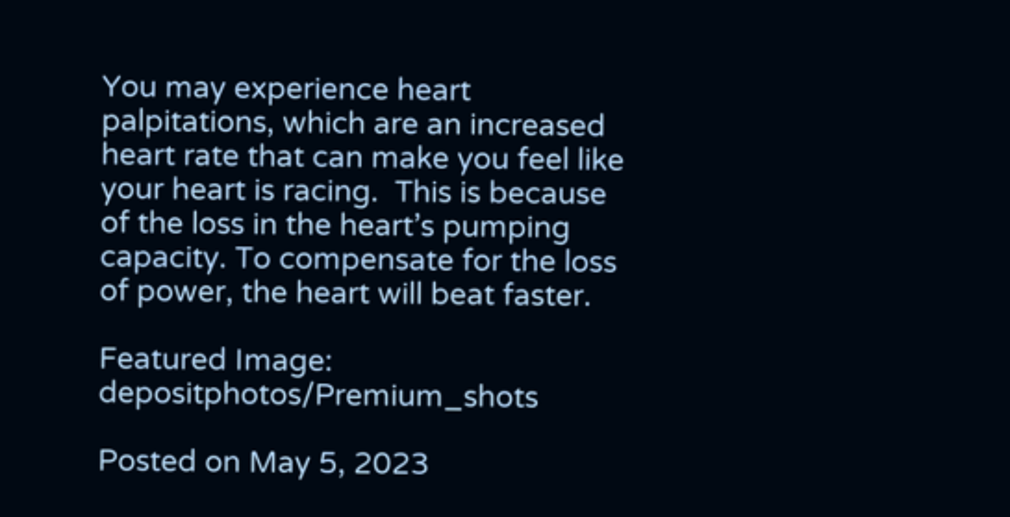You may experience heart palpitations, which are an increased heart rate that can make you feel like your heart is racing.  This is because of the loss in the heart’s pumping capacity. To compensate for the loss of power, the heart will beat faster.

Featured Image: depositphotos/Premium_shots

Posted on May 5, 2023